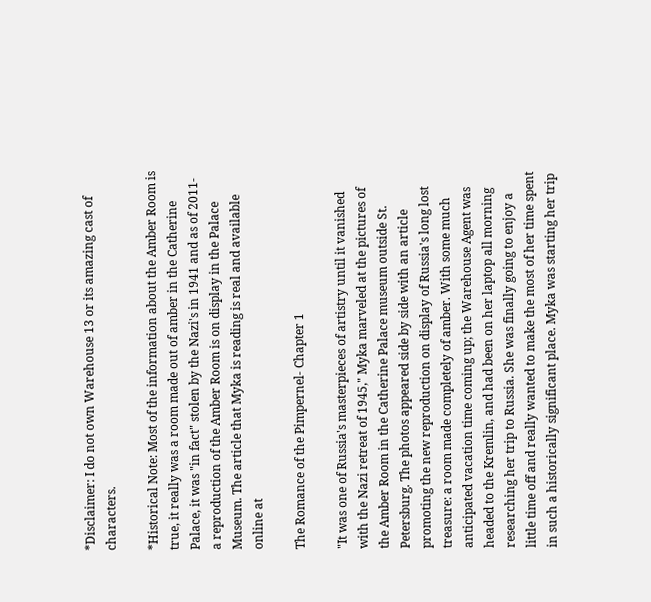*Disclaimer: I do not own Warehouse 13 or its amazing cast of characters.

*Historical Note: Most of the information about the Amber Room is true, it really was a room made out of amber in the Catherine Palace, it was "in fact" stolen by the Nazi's in 1941 and as of 2011- a reproduction of the Amber Room is on display in the Palace Museum. The article that Myka is reading is real and available online at

The Romance of the Pimpernel- Chapter 1

"It was one of Russia's masterpieces of artistry until it vanished with the Nazi retreat of 1945," Myka marveled at the pictures of the Amber Room in the Catherine Palace museum outside St. Petersburg. The photos appeared side by side with an article promoting the new reproduction on display of Russia's long lost treasure: a room made completely of amber. With some much anticipated vacation time coming up; the Warehouse Agent was headed to the Kremlin, and had been on her laptop all morning researching her trip to Russia. She was finally going to enjoy a little time off and really wanted to make the most of her time spent in such a historically significant place. Myka was starting her trip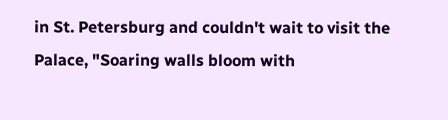in St. Petersburg and couldn't wait to visit the Palace, "Soaring walls bloom with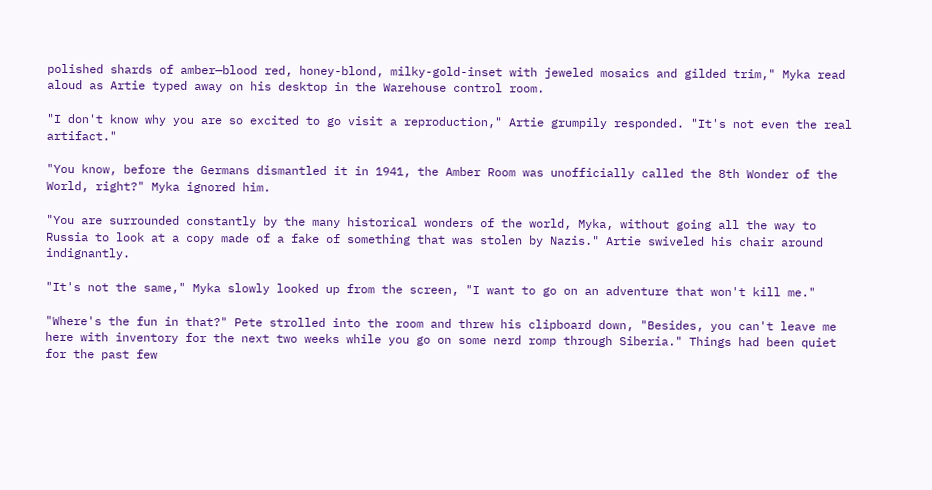polished shards of amber—blood red, honey-blond, milky-gold-inset with jeweled mosaics and gilded trim," Myka read aloud as Artie typed away on his desktop in the Warehouse control room.

"I don't know why you are so excited to go visit a reproduction," Artie grumpily responded. "It's not even the real artifact."

"You know, before the Germans dismantled it in 1941, the Amber Room was unofficially called the 8th Wonder of the World, right?" Myka ignored him.

"You are surrounded constantly by the many historical wonders of the world, Myka, without going all the way to Russia to look at a copy made of a fake of something that was stolen by Nazis." Artie swiveled his chair around indignantly.

"It's not the same," Myka slowly looked up from the screen, "I want to go on an adventure that won't kill me."

"Where's the fun in that?" Pete strolled into the room and threw his clipboard down, "Besides, you can't leave me here with inventory for the next two weeks while you go on some nerd romp through Siberia." Things had been quiet for the past few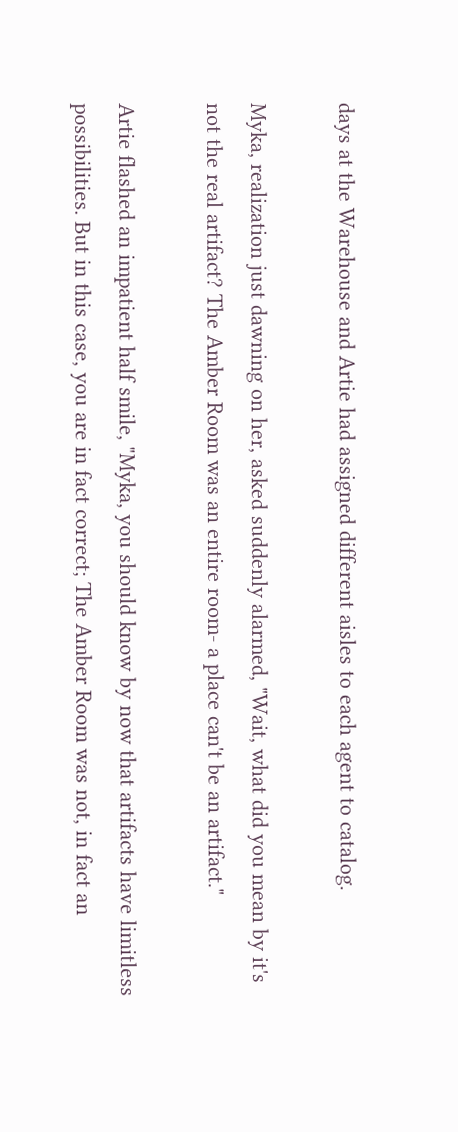days at the Warehouse and Artie had assigned different aisles to each agent to catalog.

Myka, realization just dawning on her, asked suddenly alarmed, "Wait, what did you mean by it's not the real artifact? The Amber Room was an entire room- a place can't be an artifact."

Artie flashed an impatient half smile, "Myka, you should know by now that artifacts have limitless possibilities. But in this case, you are in fact correct; The Amber Room was not, in fact an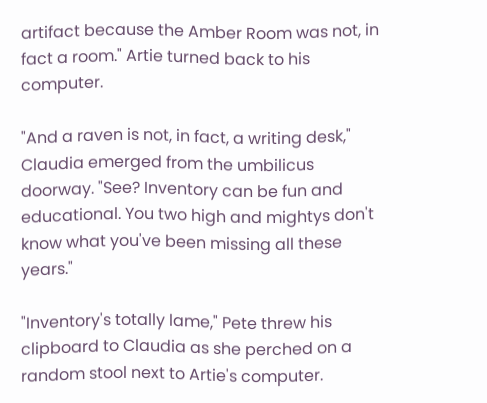artifact because the Amber Room was not, in fact a room." Artie turned back to his computer.

"And a raven is not, in fact, a writing desk," Claudia emerged from the umbilicus doorway. "See? Inventory can be fun and educational. You two high and mightys don't know what you've been missing all these years."

"Inventory's totally lame," Pete threw his clipboard to Claudia as she perched on a random stool next to Artie's computer.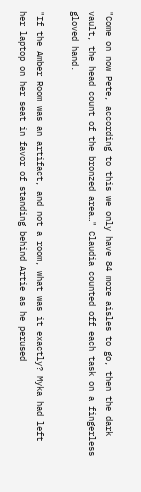"Come on now Pete, according to this we only have 84 more aisles to go, then the dark vault, the head count of the bronzed area…" Claudia counted off each task on a fingerless gloved hand.

"If the Amber Room was an artifact, and not a room, what was it exactly? Myka had left her laptop on her seat in favor of standing behind Artie as he perused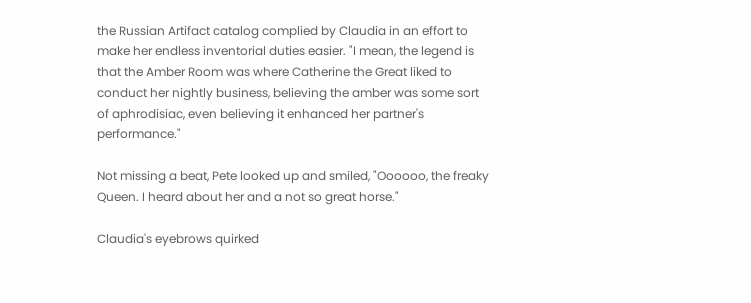the Russian Artifact catalog complied by Claudia in an effort to make her endless inventorial duties easier. "I mean, the legend is that the Amber Room was where Catherine the Great liked to conduct her nightly business, believing the amber was some sort of aphrodisiac, even believing it enhanced her partner's performance."

Not missing a beat, Pete looked up and smiled, "Oooooo, the freaky Queen. I heard about her and a not so great horse."

Claudia's eyebrows quirked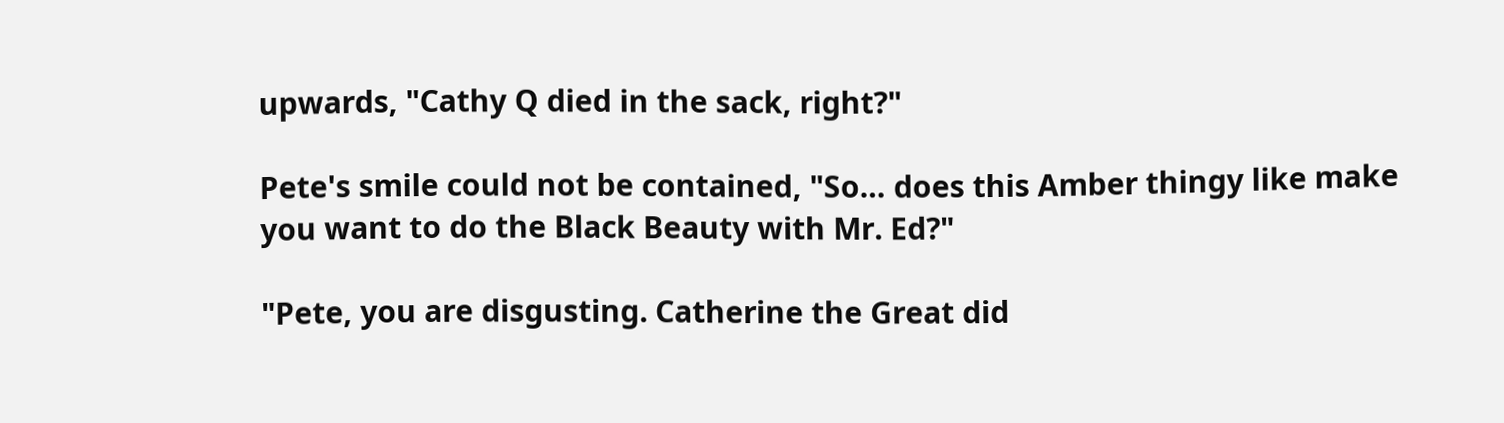upwards, "Cathy Q died in the sack, right?"

Pete's smile could not be contained, "So… does this Amber thingy like make you want to do the Black Beauty with Mr. Ed?"

"Pete, you are disgusting. Catherine the Great did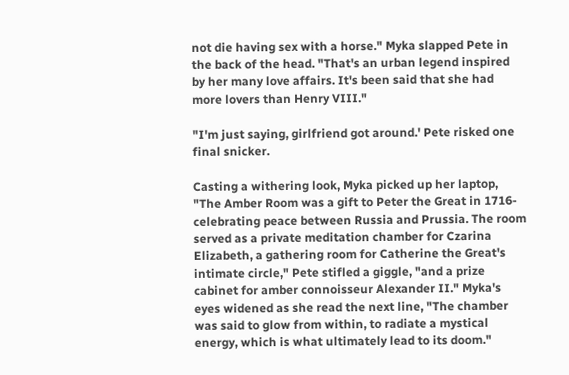not die having sex with a horse." Myka slapped Pete in the back of the head. "That's an urban legend inspired by her many love affairs. It's been said that she had more lovers than Henry VIII."

"I'm just saying, girlfriend got around.' Pete risked one final snicker.

Casting a withering look, Myka picked up her laptop, "The Amber Room was a gift to Peter the Great in 1716-celebrating peace between Russia and Prussia. The room served as a private meditation chamber for Czarina Elizabeth, a gathering room for Catherine the Great's intimate circle," Pete stifled a giggle, "and a prize cabinet for amber connoisseur Alexander II." Myka's eyes widened as she read the next line, "The chamber was said to glow from within, to radiate a mystical energy, which is what ultimately lead to its doom."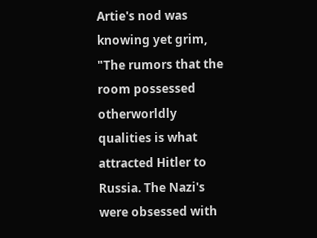Artie's nod was knowing yet grim, "The rumors that the room possessed otherworldly qualities is what attracted Hitler to Russia. The Nazi's were obsessed with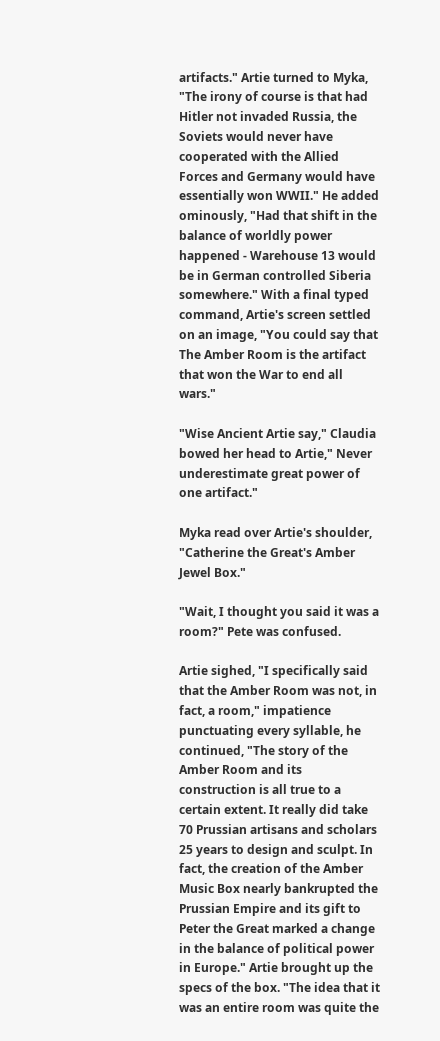artifacts." Artie turned to Myka, "The irony of course is that had Hitler not invaded Russia, the Soviets would never have cooperated with the Allied Forces and Germany would have essentially won WWII." He added ominously, "Had that shift in the balance of worldly power happened - Warehouse 13 would be in German controlled Siberia somewhere." With a final typed command, Artie's screen settled on an image, "You could say that The Amber Room is the artifact that won the War to end all wars."

"Wise Ancient Artie say," Claudia bowed her head to Artie," Never underestimate great power of one artifact."

Myka read over Artie's shoulder, "Catherine the Great's Amber Jewel Box."

"Wait, I thought you said it was a room?" Pete was confused.

Artie sighed, "I specifically said that the Amber Room was not, in fact, a room," impatience punctuating every syllable, he continued, "The story of the Amber Room and its construction is all true to a certain extent. It really did take 70 Prussian artisans and scholars 25 years to design and sculpt. In fact, the creation of the Amber Music Box nearly bankrupted the Prussian Empire and its gift to Peter the Great marked a change in the balance of political power in Europe." Artie brought up the specs of the box. "The idea that it was an entire room was quite the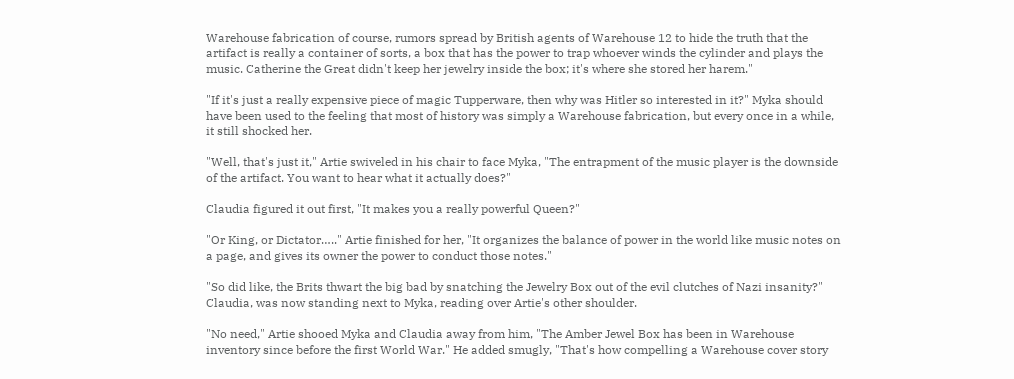Warehouse fabrication of course, rumors spread by British agents of Warehouse 12 to hide the truth that the artifact is really a container of sorts, a box that has the power to trap whoever winds the cylinder and plays the music. Catherine the Great didn't keep her jewelry inside the box; it's where she stored her harem."

"If it's just a really expensive piece of magic Tupperware, then why was Hitler so interested in it?" Myka should have been used to the feeling that most of history was simply a Warehouse fabrication, but every once in a while, it still shocked her.

"Well, that's just it," Artie swiveled in his chair to face Myka, "The entrapment of the music player is the downside of the artifact. You want to hear what it actually does?"

Claudia figured it out first, "It makes you a really powerful Queen?"

"Or King, or Dictator….." Artie finished for her, "It organizes the balance of power in the world like music notes on a page, and gives its owner the power to conduct those notes."

"So did like, the Brits thwart the big bad by snatching the Jewelry Box out of the evil clutches of Nazi insanity?" Claudia, was now standing next to Myka, reading over Artie's other shoulder.

"No need," Artie shooed Myka and Claudia away from him, "The Amber Jewel Box has been in Warehouse inventory since before the first World War." He added smugly, "That's how compelling a Warehouse cover story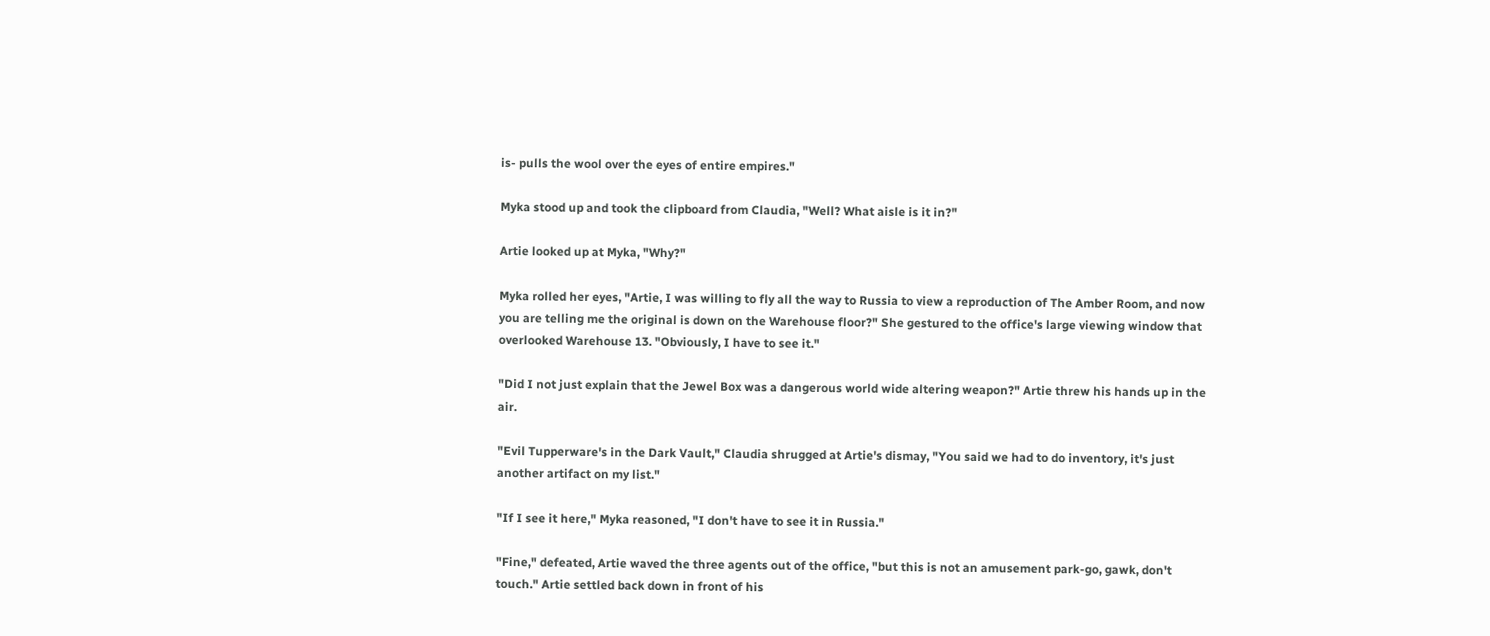is- pulls the wool over the eyes of entire empires."

Myka stood up and took the clipboard from Claudia, "Well? What aisle is it in?"

Artie looked up at Myka, "Why?"

Myka rolled her eyes, "Artie, I was willing to fly all the way to Russia to view a reproduction of The Amber Room, and now you are telling me the original is down on the Warehouse floor?" She gestured to the office's large viewing window that overlooked Warehouse 13. "Obviously, I have to see it."

"Did I not just explain that the Jewel Box was a dangerous world wide altering weapon?" Artie threw his hands up in the air.

"Evil Tupperware's in the Dark Vault," Claudia shrugged at Artie's dismay, "You said we had to do inventory, it's just another artifact on my list."

"If I see it here," Myka reasoned, "I don't have to see it in Russia."

"Fine," defeated, Artie waved the three agents out of the office, "but this is not an amusement park-go, gawk, don't touch." Artie settled back down in front of his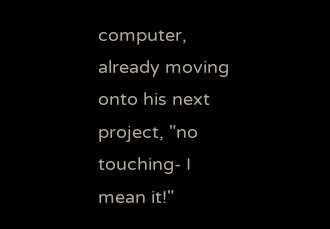computer, already moving onto his next project, "no touching- I mean it!"